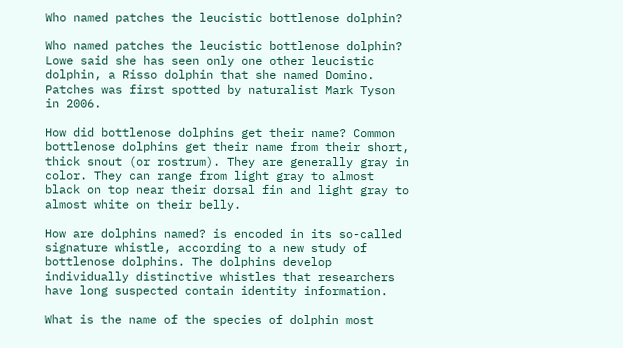Who named patches the leucistic bottlenose dolphin?

Who named patches the leucistic bottlenose dolphin? Lowe said she has seen only one other leucistic dolphin, a Risso dolphin that she named Domino. Patches was first spotted by naturalist Mark Tyson in 2006.

How did bottlenose dolphins get their name? Common bottlenose dolphins get their name from their short, thick snout (or rostrum). They are generally gray in color. They can range from light gray to almost black on top near their dorsal fin and light gray to almost white on their belly.

How are dolphins named? is encoded in its so-called signature whistle, according to a new study of bottlenose dolphins. The dolphins develop individually distinctive whistles that researchers have long suspected contain identity information.

What is the name of the species of dolphin most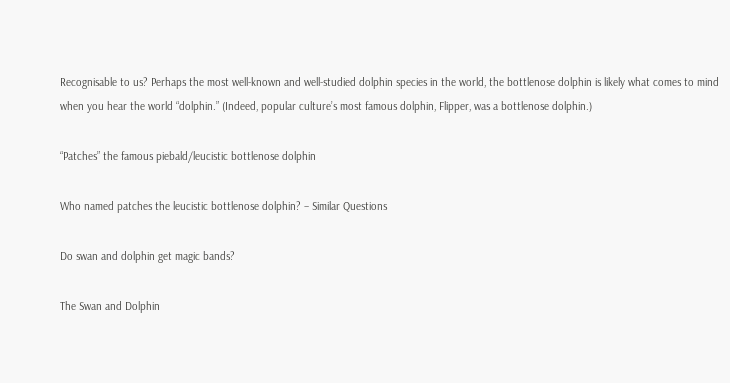Recognisable to us? Perhaps the most well-known and well-studied dolphin species in the world, the bottlenose dolphin is likely what comes to mind when you hear the world “dolphin.” (Indeed, popular culture’s most famous dolphin, Flipper, was a bottlenose dolphin.)

“Patches” the famous piebald/leucistic bottlenose dolphin

Who named patches the leucistic bottlenose dolphin? – Similar Questions

Do swan and dolphin get magic bands?

The Swan and Dolphin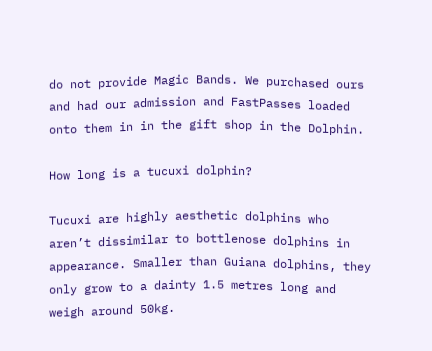do not provide Magic Bands. We purchased ours and had our admission and FastPasses loaded onto them in in the gift shop in the Dolphin.

How long is a tucuxi dolphin?

Tucuxi are highly aesthetic dolphins who aren’t dissimilar to bottlenose dolphins in appearance. Smaller than Guiana dolphins, they only grow to a dainty 1.5 metres long and weigh around 50kg.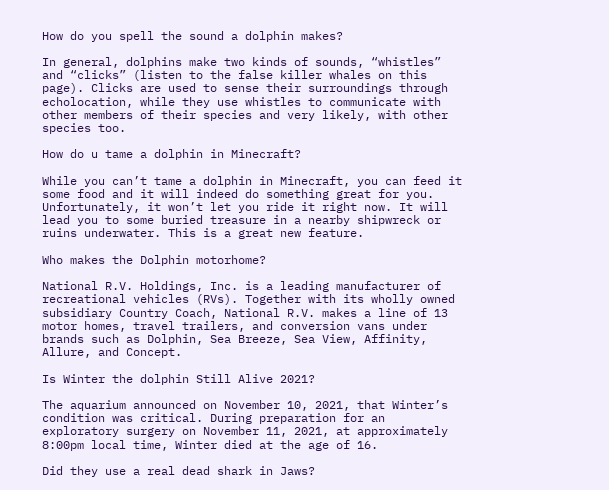How do you spell the sound a dolphin makes?

In general, dolphins make two kinds of sounds, “whistles” and “clicks” (listen to the false killer whales on this page). Clicks are used to sense their surroundings through echolocation, while they use whistles to communicate with other members of their species and very likely, with other species too.

How do u tame a dolphin in Minecraft?

While you can’t tame a dolphin in Minecraft, you can feed it some food and it will indeed do something great for you. Unfortunately, it won’t let you ride it right now. It will lead you to some buried treasure in a nearby shipwreck or ruins underwater. This is a great new feature.

Who makes the Dolphin motorhome?

National R.V. Holdings, Inc. is a leading manufacturer of recreational vehicles (RVs). Together with its wholly owned subsidiary Country Coach, National R.V. makes a line of 13 motor homes, travel trailers, and conversion vans under brands such as Dolphin, Sea Breeze, Sea View, Affinity, Allure, and Concept.

Is Winter the dolphin Still Alive 2021?

The aquarium announced on November 10, 2021, that Winter’s condition was critical. During preparation for an exploratory surgery on November 11, 2021, at approximately 8:00pm local time, Winter died at the age of 16.

Did they use a real dead shark in Jaws?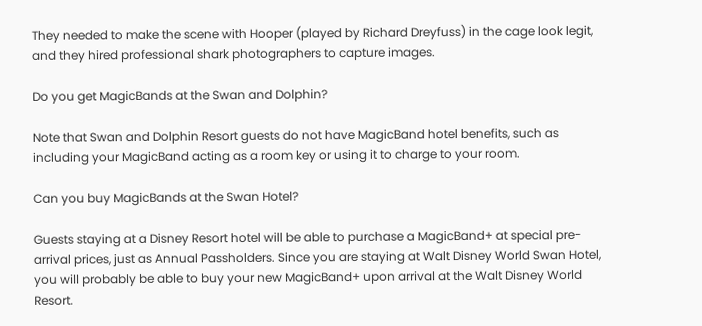They needed to make the scene with Hooper (played by Richard Dreyfuss) in the cage look legit, and they hired professional shark photographers to capture images.

Do you get MagicBands at the Swan and Dolphin?

Note that Swan and Dolphin Resort guests do not have MagicBand hotel benefits, such as including your MagicBand acting as a room key or using it to charge to your room.

Can you buy MagicBands at the Swan Hotel?

Guests staying at a Disney Resort hotel will be able to purchase a MagicBand+ at special pre-arrival prices, just as Annual Passholders. Since you are staying at Walt Disney World Swan Hotel, you will probably be able to buy your new MagicBand+ upon arrival at the Walt Disney World Resort.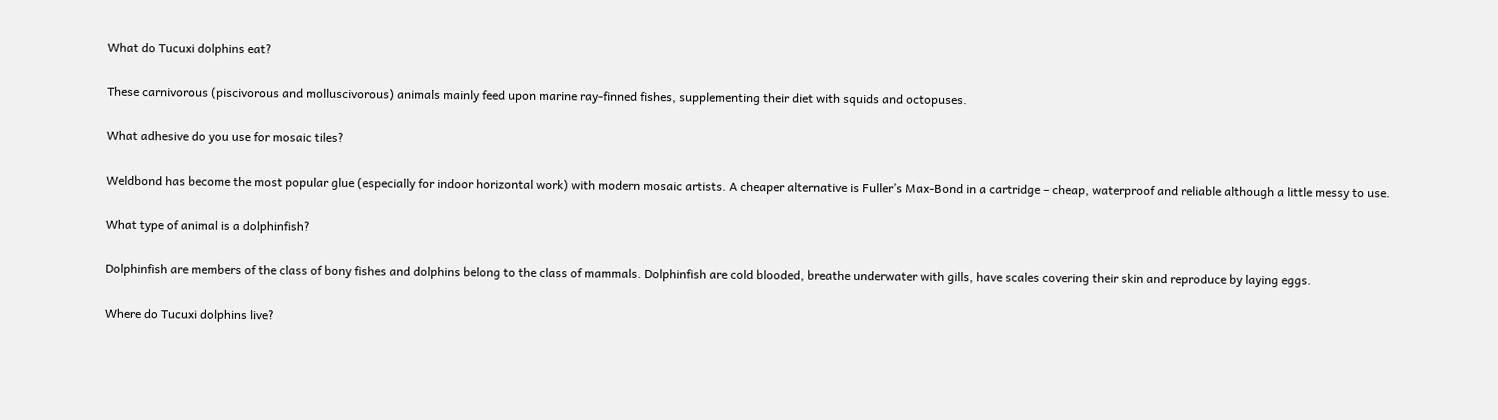What do Tucuxi dolphins eat?

These carnivorous (piscivorous and molluscivorous) animals mainly feed upon marine ray-finned fishes, supplementing their diet with squids and octopuses.

What adhesive do you use for mosaic tiles?

Weldbond has become the most popular glue (especially for indoor horizontal work) with modern mosaic artists. A cheaper alternative is Fuller’s Max-Bond in a cartridge – cheap, waterproof and reliable although a little messy to use.

What type of animal is a dolphinfish?

Dolphinfish are members of the class of bony fishes and dolphins belong to the class of mammals. Dolphinfish are cold blooded, breathe underwater with gills, have scales covering their skin and reproduce by laying eggs.

Where do Tucuxi dolphins live?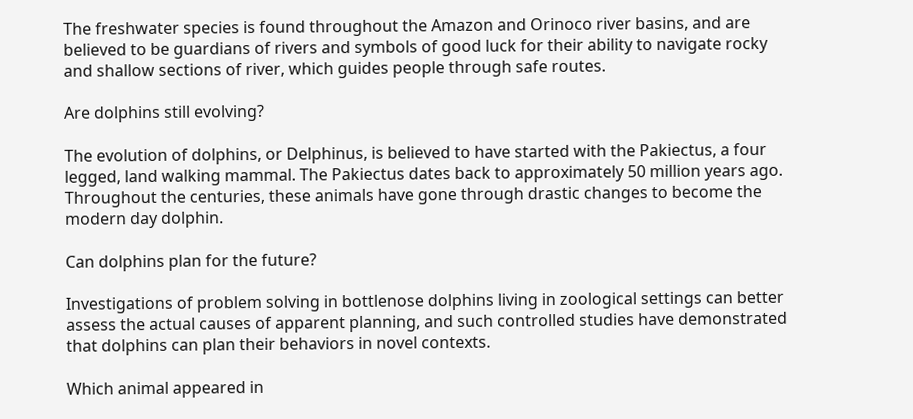The freshwater species is found throughout the Amazon and Orinoco river basins, and are believed to be guardians of rivers and symbols of good luck for their ability to navigate rocky and shallow sections of river, which guides people through safe routes.

Are dolphins still evolving?

The evolution of dolphins, or Delphinus, is believed to have started with the Pakiectus, a four legged, land walking mammal. The Pakiectus dates back to approximately 50 million years ago. Throughout the centuries, these animals have gone through drastic changes to become the modern day dolphin.

Can dolphins plan for the future?

Investigations of problem solving in bottlenose dolphins living in zoological settings can better assess the actual causes of apparent planning, and such controlled studies have demonstrated that dolphins can plan their behaviors in novel contexts.

Which animal appeared in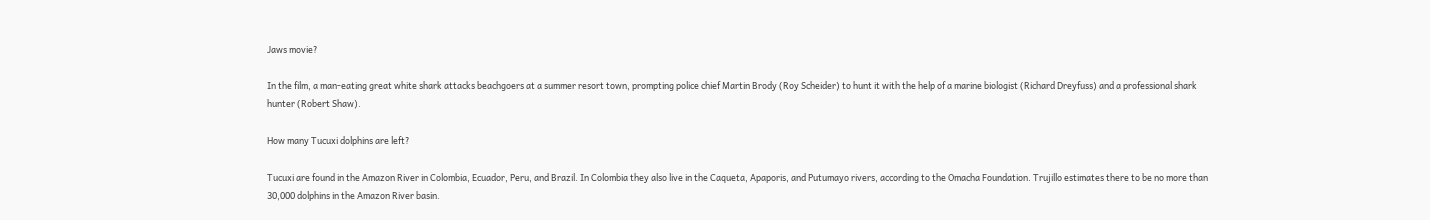Jaws movie?

In the film, a man-eating great white shark attacks beachgoers at a summer resort town, prompting police chief Martin Brody (Roy Scheider) to hunt it with the help of a marine biologist (Richard Dreyfuss) and a professional shark hunter (Robert Shaw).

How many Tucuxi dolphins are left?

Tucuxi are found in the Amazon River in Colombia, Ecuador, Peru, and Brazil. In Colombia they also live in the Caqueta, Apaporis, and Putumayo rivers, according to the Omacha Foundation. Trujillo estimates there to be no more than 30,000 dolphins in the Amazon River basin.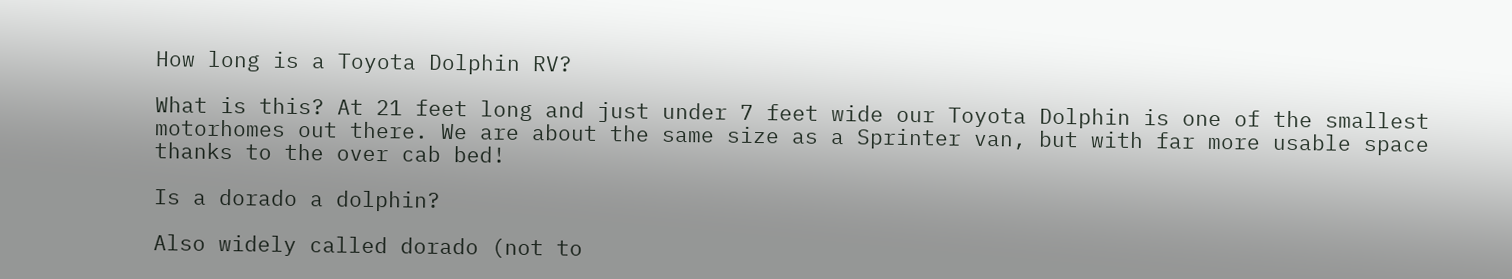How long is a Toyota Dolphin RV?

What is this? At 21 feet long and just under 7 feet wide our Toyota Dolphin is one of the smallest motorhomes out there. We are about the same size as a Sprinter van, but with far more usable space thanks to the over cab bed!

Is a dorado a dolphin?

Also widely called dorado (not to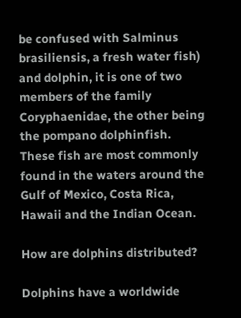be confused with Salminus brasiliensis, a fresh water fish) and dolphin, it is one of two members of the family Coryphaenidae, the other being the pompano dolphinfish. These fish are most commonly found in the waters around the Gulf of Mexico, Costa Rica, Hawaii and the Indian Ocean.

How are dolphins distributed?

Dolphins have a worldwide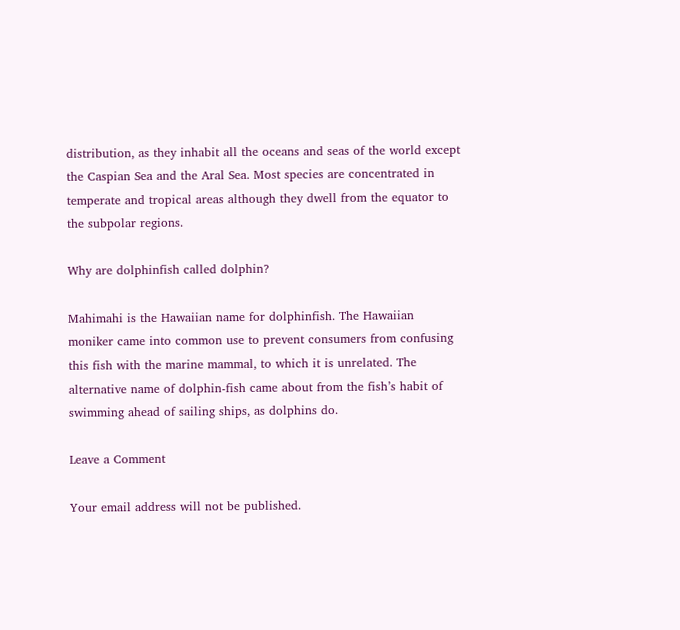distribution, as they inhabit all the oceans and seas of the world except the Caspian Sea and the Aral Sea. Most species are concentrated in temperate and tropical areas although they dwell from the equator to the subpolar regions.

Why are dolphinfish called dolphin?

Mahimahi is the Hawaiian name for dolphinfish. The Hawaiian moniker came into common use to prevent consumers from confusing this fish with the marine mammal, to which it is unrelated. The alternative name of dolphin-fish came about from the fish’s habit of swimming ahead of sailing ships, as dolphins do.

Leave a Comment

Your email address will not be published.